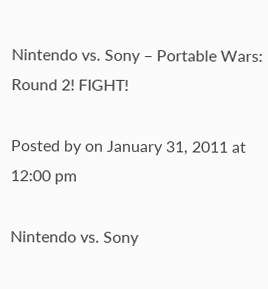Nintendo vs. Sony – Portable Wars: Round 2! FIGHT!

Posted by on January 31, 2011 at 12:00 pm

Nintendo vs. Sony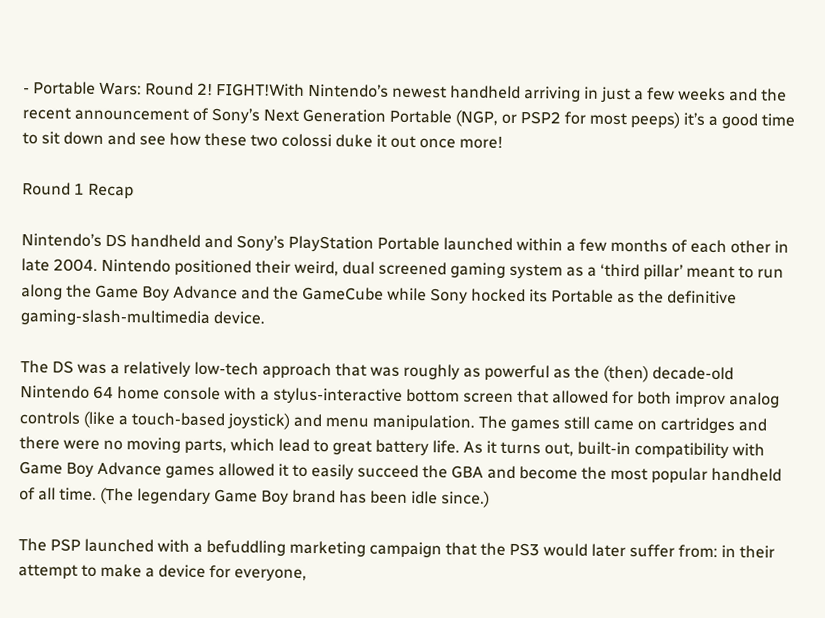- Portable Wars: Round 2! FIGHT!With Nintendo’s newest handheld arriving in just a few weeks and the recent announcement of Sony’s Next Generation Portable (NGP, or PSP2 for most peeps) it’s a good time to sit down and see how these two colossi duke it out once more!

Round 1 Recap

Nintendo’s DS handheld and Sony’s PlayStation Portable launched within a few months of each other in late 2004. Nintendo positioned their weird, dual screened gaming system as a ‘third pillar’ meant to run along the Game Boy Advance and the GameCube while Sony hocked its Portable as the definitive gaming-slash-multimedia device.

The DS was a relatively low-tech approach that was roughly as powerful as the (then) decade-old Nintendo 64 home console with a stylus-interactive bottom screen that allowed for both improv analog controls (like a touch-based joystick) and menu manipulation. The games still came on cartridges and there were no moving parts, which lead to great battery life. As it turns out, built-in compatibility with Game Boy Advance games allowed it to easily succeed the GBA and become the most popular handheld of all time. (The legendary Game Boy brand has been idle since.)

The PSP launched with a befuddling marketing campaign that the PS3 would later suffer from: in their attempt to make a device for everyone,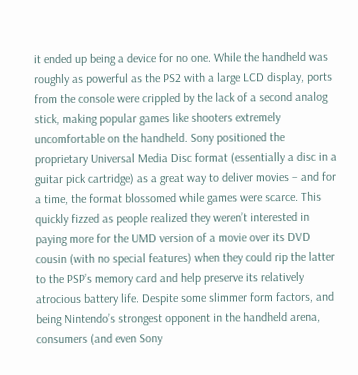it ended up being a device for no one. While the handheld was roughly as powerful as the PS2 with a large LCD display, ports from the console were crippled by the lack of a second analog stick, making popular games like shooters extremely uncomfortable on the handheld. Sony positioned the proprietary Universal Media Disc format (essentially a disc in a guitar pick cartridge) as a great way to deliver movies – and for a time, the format blossomed while games were scarce. This quickly fizzed as people realized they weren’t interested in paying more for the UMD version of a movie over its DVD cousin (with no special features) when they could rip the latter to the PSP’s memory card and help preserve its relatively atrocious battery life. Despite some slimmer form factors, and being Nintendo’s strongest opponent in the handheld arena, consumers (and even Sony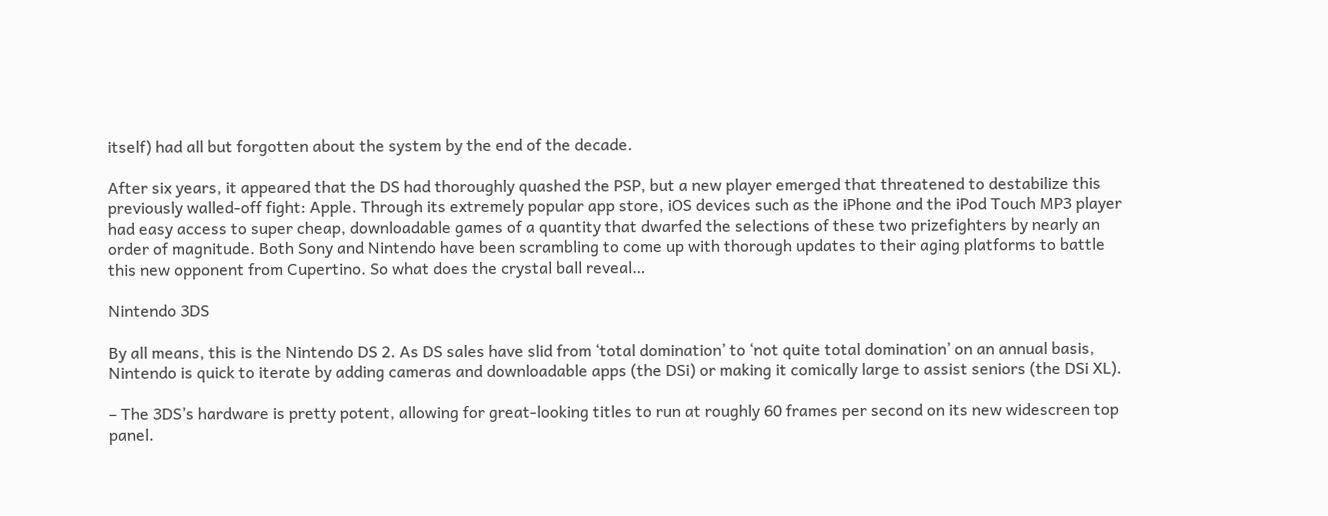itself) had all but forgotten about the system by the end of the decade.

After six years, it appeared that the DS had thoroughly quashed the PSP, but a new player emerged that threatened to destabilize this previously walled-off fight: Apple. Through its extremely popular app store, iOS devices such as the iPhone and the iPod Touch MP3 player had easy access to super cheap, downloadable games of a quantity that dwarfed the selections of these two prizefighters by nearly an order of magnitude. Both Sony and Nintendo have been scrambling to come up with thorough updates to their aging platforms to battle this new opponent from Cupertino. So what does the crystal ball reveal…

Nintendo 3DS

By all means, this is the Nintendo DS 2. As DS sales have slid from ‘total domination’ to ‘not quite total domination’ on an annual basis, Nintendo is quick to iterate by adding cameras and downloadable apps (the DSi) or making it comically large to assist seniors (the DSi XL).

– The 3DS’s hardware is pretty potent, allowing for great-looking titles to run at roughly 60 frames per second on its new widescreen top panel.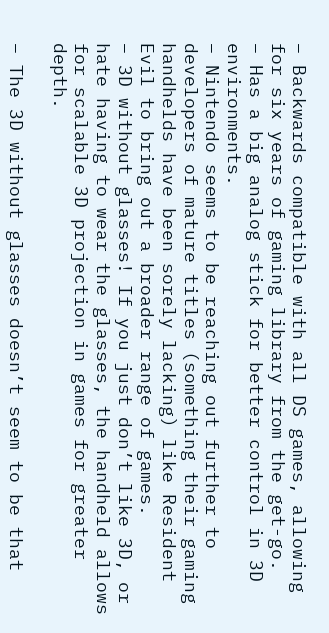– Backwards compatible with all DS games, allowing for six years of gaming library from the get-go.
– Has a big analog stick for better control in 3D environments.
– Nintendo seems to be reaching out further to developers of mature titles (something their gaming handhelds have been sorely lacking) like Resident Evil to bring out a broader range of games.
– 3D without glasses! If you just don’t like 3D, or hate having to wear the glasses, the handheld allows for scalable 3D projection in games for greater depth.

– The 3D without glasses doesn’t seem to be that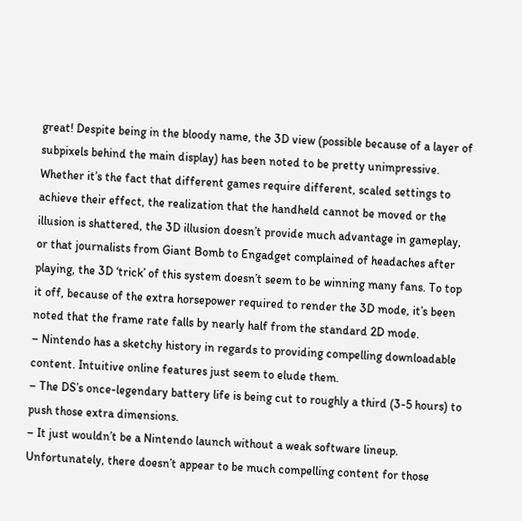great! Despite being in the bloody name, the 3D view (possible because of a layer of subpixels behind the main display) has been noted to be pretty unimpressive. Whether it’s the fact that different games require different, scaled settings to achieve their effect, the realization that the handheld cannot be moved or the illusion is shattered, the 3D illusion doesn’t provide much advantage in gameplay, or that journalists from Giant Bomb to Engadget complained of headaches after playing, the 3D ‘trick’ of this system doesn’t seem to be winning many fans. To top it off, because of the extra horsepower required to render the 3D mode, it’s been noted that the frame rate falls by nearly half from the standard 2D mode.
– Nintendo has a sketchy history in regards to providing compelling downloadable content. Intuitive online features just seem to elude them.
– The DS’s once-legendary battery life is being cut to roughly a third (3-5 hours) to push those extra dimensions.
– It just wouldn’t be a Nintendo launch without a weak software lineup. Unfortunately, there doesn’t appear to be much compelling content for those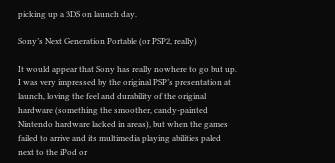picking up a 3DS on launch day.

Sony’s Next Generation Portable (or PSP2, really)

It would appear that Sony has really nowhere to go but up. I was very impressed by the original PSP’s presentation at launch, loving the feel and durability of the original hardware (something the smoother, candy-painted Nintendo hardware lacked in areas), but when the games failed to arrive and its multimedia playing abilities paled next to the iPod or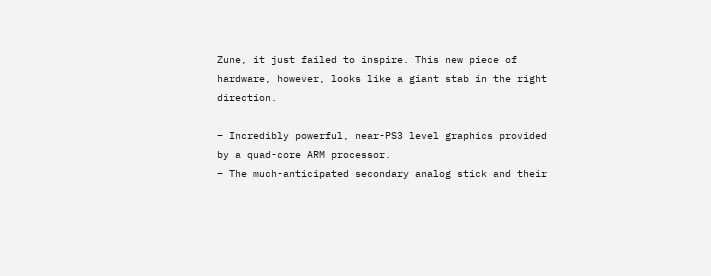Zune, it just failed to inspire. This new piece of hardware, however, looks like a giant stab in the right direction.

– Incredibly powerful, near-PS3 level graphics provided by a quad-core ARM processor.
– The much-anticipated secondary analog stick and their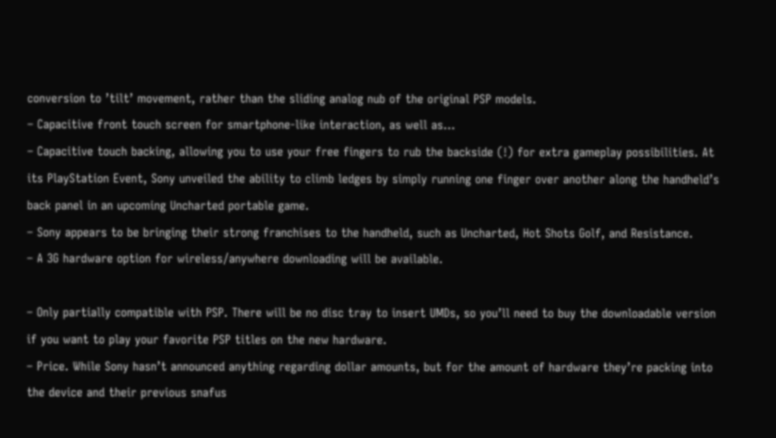conversion to ’tilt’ movement, rather than the sliding analog nub of the original PSP models.
– Capacitive front touch screen for smartphone-like interaction, as well as…
– Capacitive touch backing, allowing you to use your free fingers to rub the backside (!) for extra gameplay possibilities. At its PlayStation Event, Sony unveiled the ability to climb ledges by simply running one finger over another along the handheld’s back panel in an upcoming Uncharted portable game.
– Sony appears to be bringing their strong franchises to the handheld, such as Uncharted, Hot Shots Golf, and Resistance.
– A 3G hardware option for wireless/anywhere downloading will be available.

– Only partially compatible with PSP. There will be no disc tray to insert UMDs, so you’ll need to buy the downloadable version if you want to play your favorite PSP titles on the new hardware.
– Price. While Sony hasn’t announced anything regarding dollar amounts, but for the amount of hardware they’re packing into the device and their previous snafus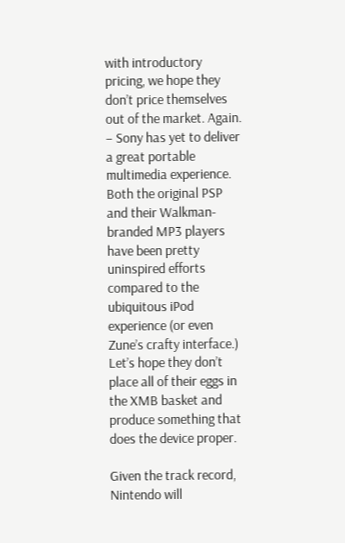with introductory pricing, we hope they don’t price themselves out of the market. Again.
– Sony has yet to deliver a great portable multimedia experience. Both the original PSP and their Walkman-branded MP3 players have been pretty uninspired efforts compared to the ubiquitous iPod experience (or even Zune’s crafty interface.) Let’s hope they don’t place all of their eggs in the XMB basket and produce something that does the device proper.

Given the track record, Nintendo will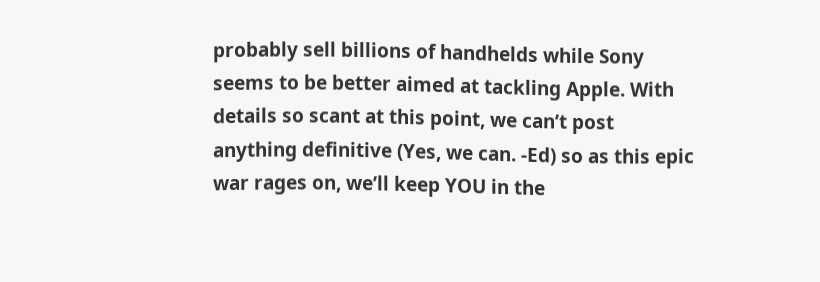probably sell billions of handhelds while Sony seems to be better aimed at tackling Apple. With details so scant at this point, we can’t post anything definitive (Yes, we can. -Ed) so as this epic war rages on, we’ll keep YOU in the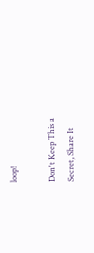loop!

Don't Keep This a
Secret, Share It